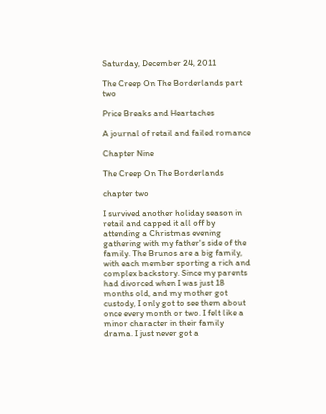Saturday, December 24, 2011

The Creep On The Borderlands part two

Price Breaks and Heartaches

A journal of retail and failed romance

Chapter Nine

The Creep On The Borderlands

chapter two

I survived another holiday season in retail and capped it all off by attending a Christmas evening gathering with my father's side of the family. The Brunos are a big family, with each member sporting a rich and complex backstory. Since my parents had divorced when I was just 18 months old, and my mother got custody, I only got to see them about once every month or two. I felt like a minor character in their family drama. I just never got a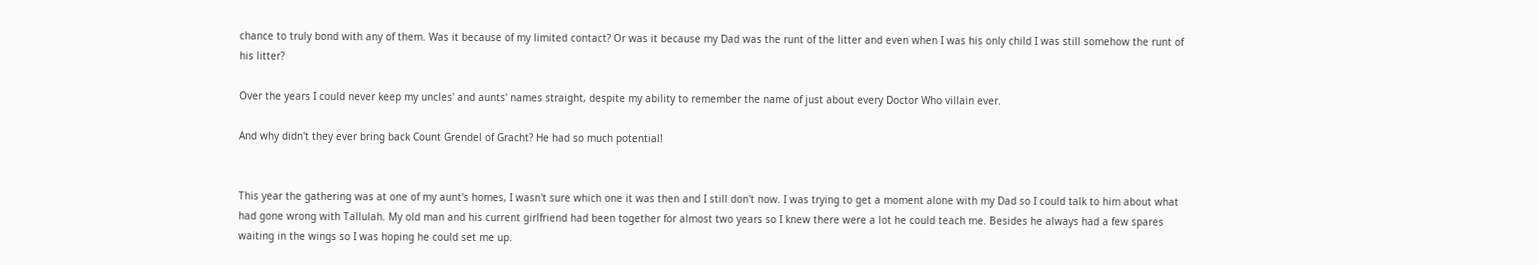chance to truly bond with any of them. Was it because of my limited contact? Or was it because my Dad was the runt of the litter and even when I was his only child I was still somehow the runt of his litter?

Over the years I could never keep my uncles' and aunts' names straight, despite my ability to remember the name of just about every Doctor Who villain ever.

And why didn't they ever bring back Count Grendel of Gracht? He had so much potential!


This year the gathering was at one of my aunt's homes, I wasn't sure which one it was then and I still don't now. I was trying to get a moment alone with my Dad so I could talk to him about what had gone wrong with Tallulah. My old man and his current girlfriend had been together for almost two years so I knew there were a lot he could teach me. Besides he always had a few spares waiting in the wings so I was hoping he could set me up.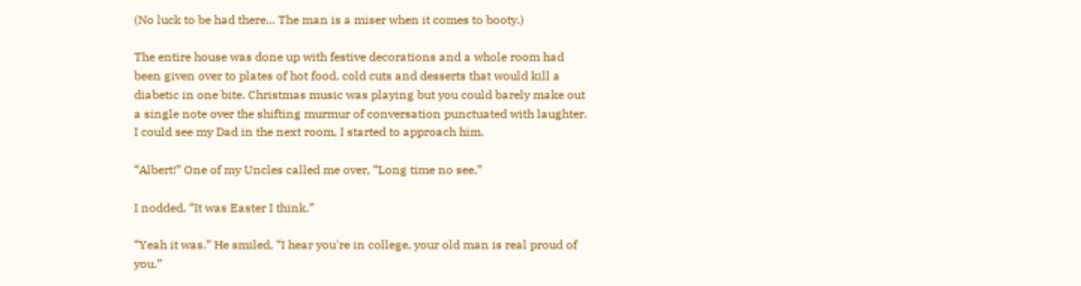(No luck to be had there... The man is a miser when it comes to booty.)

The entire house was done up with festive decorations and a whole room had been given over to plates of hot food, cold cuts and desserts that would kill a diabetic in one bite. Christmas music was playing but you could barely make out a single note over the shifting murmur of conversation punctuated with laughter. I could see my Dad in the next room, I started to approach him.

“Albert!” One of my Uncles called me over, “Long time no see.”

I nodded, “It was Easter I think.”

“Yeah it was.” He smiled, “I hear you're in college, your old man is real proud of you.”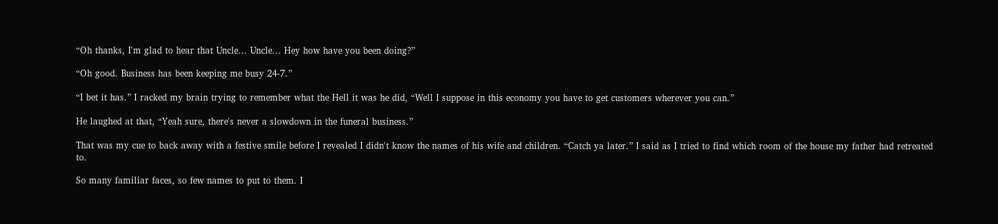“Oh thanks, I'm glad to hear that Uncle... Uncle... Hey how have you been doing?”

“Oh good. Business has been keeping me busy 24-7.”

“I bet it has.” I racked my brain trying to remember what the Hell it was he did, “Well I suppose in this economy you have to get customers wherever you can.”

He laughed at that, “Yeah sure, there's never a slowdown in the funeral business.”

That was my cue to back away with a festive smile before I revealed I didn't know the names of his wife and children. “Catch ya later.” I said as I tried to find which room of the house my father had retreated to.

So many familiar faces, so few names to put to them. I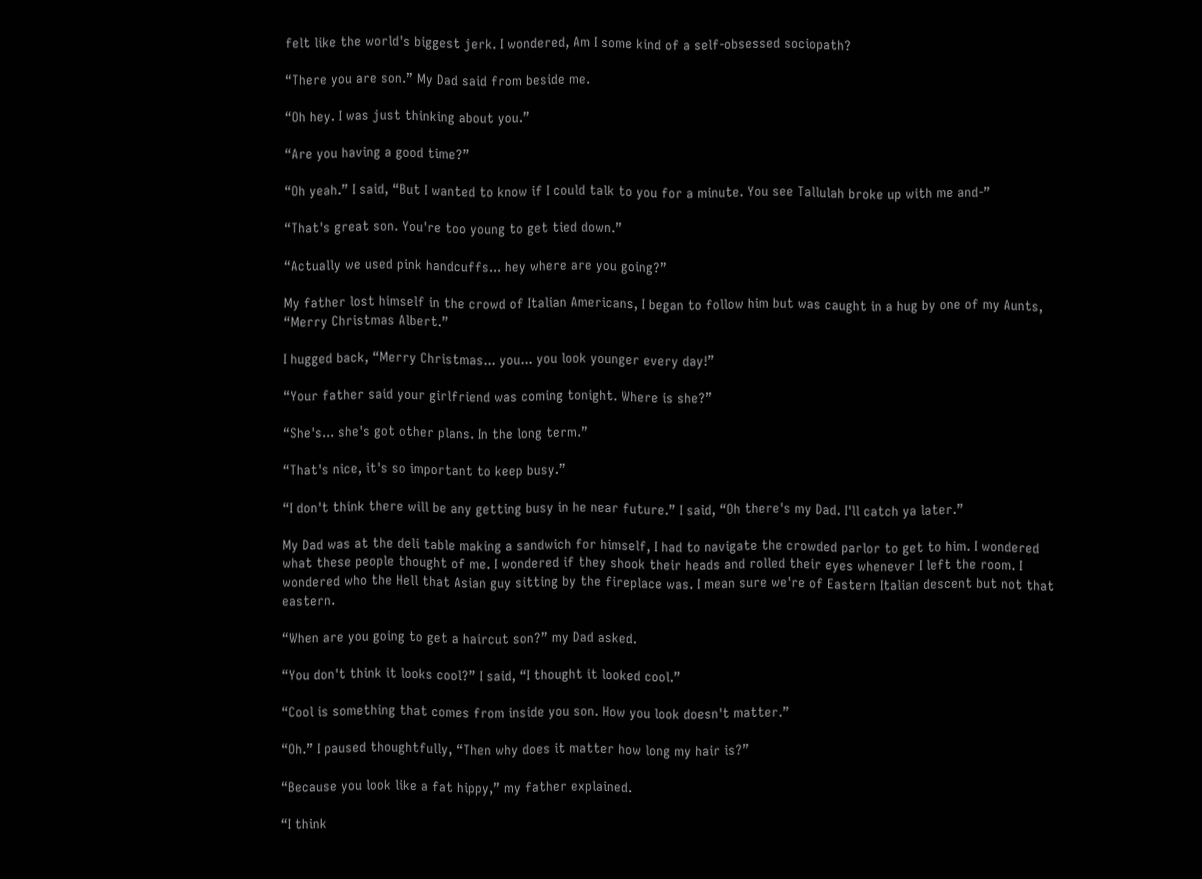felt like the world's biggest jerk. I wondered, Am I some kind of a self-obsessed sociopath?

“There you are son.” My Dad said from beside me.

“Oh hey. I was just thinking about you.”

“Are you having a good time?”

“Oh yeah.” I said, “But I wanted to know if I could talk to you for a minute. You see Tallulah broke up with me and-”

“That's great son. You're too young to get tied down.”

“Actually we used pink handcuffs... hey where are you going?”

My father lost himself in the crowd of Italian Americans, I began to follow him but was caught in a hug by one of my Aunts, “Merry Christmas Albert.”

I hugged back, “Merry Christmas... you... you look younger every day!”

“Your father said your girlfriend was coming tonight. Where is she?”

“She's... she's got other plans. In the long term.”

“That's nice, it's so important to keep busy.”

“I don't think there will be any getting busy in he near future.” I said, “Oh there's my Dad. I'll catch ya later.”

My Dad was at the deli table making a sandwich for himself, I had to navigate the crowded parlor to get to him. I wondered what these people thought of me. I wondered if they shook their heads and rolled their eyes whenever I left the room. I wondered who the Hell that Asian guy sitting by the fireplace was. I mean sure we're of Eastern Italian descent but not that eastern.

“When are you going to get a haircut son?” my Dad asked.

“You don't think it looks cool?” I said, “I thought it looked cool.”

“Cool is something that comes from inside you son. How you look doesn't matter.”

“Oh.” I paused thoughtfully, “Then why does it matter how long my hair is?”

“Because you look like a fat hippy,” my father explained.

“I think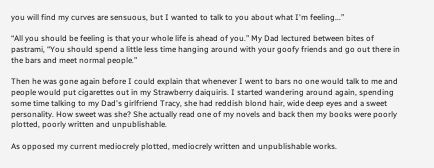you will find my curves are sensuous, but I wanted to talk to you about what I'm feeling...”

“All you should be feeling is that your whole life is ahead of you.” My Dad lectured between bites of pastrami, “You should spend a little less time hanging around with your goofy friends and go out there in the bars and meet normal people.”

Then he was gone again before I could explain that whenever I went to bars no one would talk to me and people would put cigarettes out in my Strawberry daiquiris. I started wandering around again, spending some time talking to my Dad's girlfriend Tracy, she had reddish blond hair, wide deep eyes and a sweet personality. How sweet was she? She actually read one of my novels and back then my books were poorly plotted, poorly written and unpublishable.

As opposed my current mediocrely plotted, mediocrely written and unpublishable works.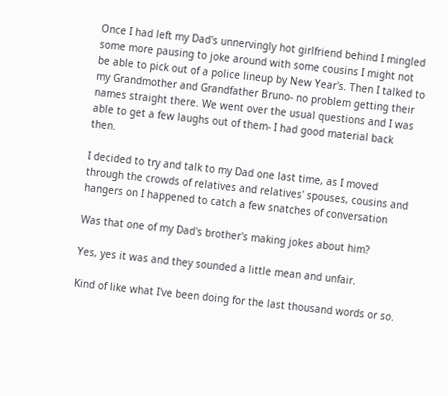Once I had left my Dad's unnervingly hot girlfriend behind I mingled some more pausing to joke around with some cousins I might not be able to pick out of a police lineup by New Year's. Then I talked to my Grandmother and Grandfather Bruno- no problem getting their names straight there. We went over the usual questions and I was able to get a few laughs out of them- I had good material back then.

I decided to try and talk to my Dad one last time, as I moved through the crowds of relatives and relatives' spouses, cousins and hangers on I happened to catch a few snatches of conversation

Was that one of my Dad's brother's making jokes about him?

Yes, yes it was and they sounded a little mean and unfair.

Kind of like what I've been doing for the last thousand words or so.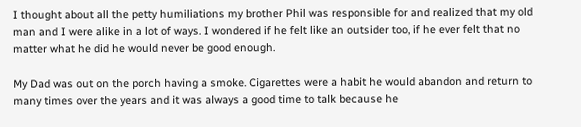I thought about all the petty humiliations my brother Phil was responsible for and realized that my old man and I were alike in a lot of ways. I wondered if he felt like an outsider too, if he ever felt that no matter what he did he would never be good enough.

My Dad was out on the porch having a smoke. Cigarettes were a habit he would abandon and return to many times over the years and it was always a good time to talk because he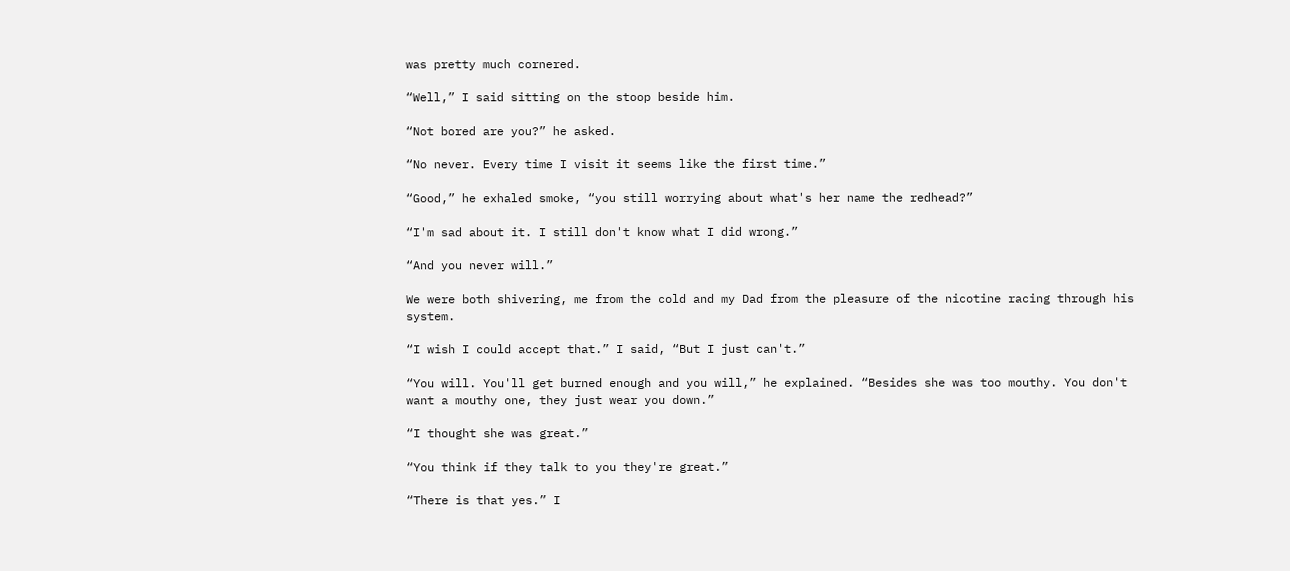was pretty much cornered.

“Well,” I said sitting on the stoop beside him.

“Not bored are you?” he asked.

“No never. Every time I visit it seems like the first time.”

“Good,” he exhaled smoke, “you still worrying about what's her name the redhead?”

“I'm sad about it. I still don't know what I did wrong.”

“And you never will.”

We were both shivering, me from the cold and my Dad from the pleasure of the nicotine racing through his system.

“I wish I could accept that.” I said, “But I just can't.”

“You will. You'll get burned enough and you will,” he explained. “Besides she was too mouthy. You don't want a mouthy one, they just wear you down.”

“I thought she was great.”

“You think if they talk to you they're great.”

“There is that yes.” I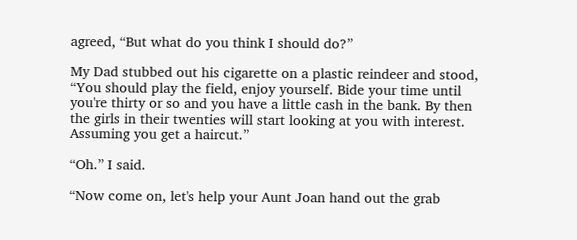agreed, “But what do you think I should do?”

My Dad stubbed out his cigarette on a plastic reindeer and stood, “You should play the field, enjoy yourself. Bide your time until you're thirty or so and you have a little cash in the bank. By then the girls in their twenties will start looking at you with interest. Assuming you get a haircut.”

“Oh.” I said.

“Now come on, let's help your Aunt Joan hand out the grab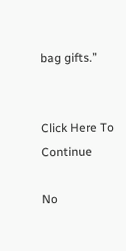bag gifts.”


Click Here To Continue

No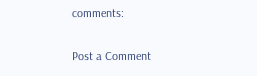comments:

Post a Comment